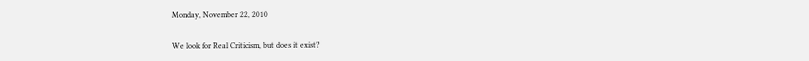Monday, November 22, 2010

We look for Real Criticism, but does it exist?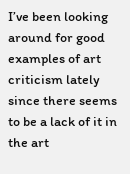I’ve been looking around for good examples of art criticism lately since there seems to be a lack of it in the art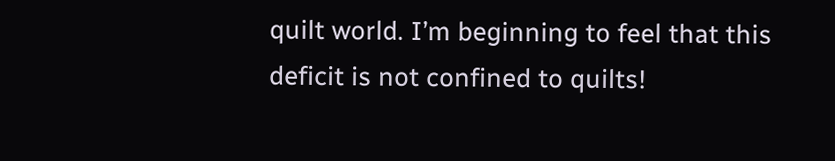quilt world. I’m beginning to feel that this deficit is not confined to quilts!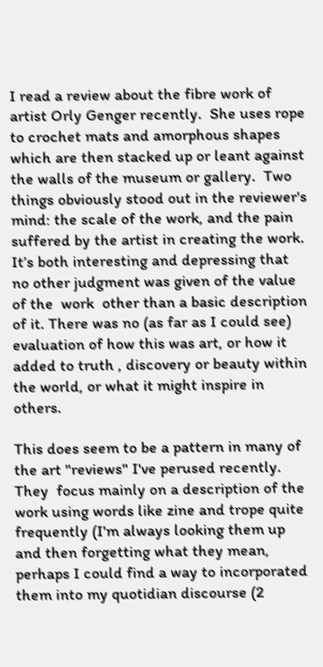I read a review about the fibre work of artist Orly Genger recently.  She uses rope to crochet mats and amorphous shapes which are then stacked up or leant against the walls of the museum or gallery.  Two things obviously stood out in the reviewer's mind: the scale of the work, and the pain suffered by the artist in creating the work.  It’s both interesting and depressing that no other judgment was given of the value of the  work  other than a basic description of it. There was no (as far as I could see) evaluation of how this was art, or how it added to truth , discovery or beauty within the world, or what it might inspire in others.

This does seem to be a pattern in many of the art "reviews" I've perused recently.  They  focus mainly on a description of the work using words like zine and trope quite frequently (I'm always looking them up and then forgetting what they mean, perhaps I could find a way to incorporated them into my quotidian discourse (2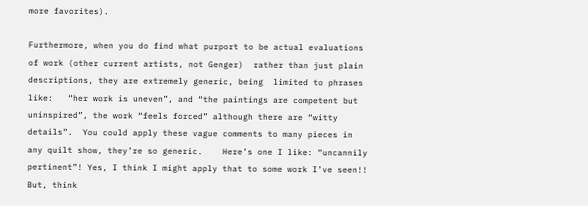more favorites).

Furthermore, when you do find what purport to be actual evaluations of work (other current artists, not Genger)  rather than just plain descriptions, they are extremely generic, being  limited to phrases like:   “her work is uneven”, and “the paintings are competent but uninspired”, the work “feels forced” although there are “witty details”.  You could apply these vague comments to many pieces in any quilt show, they’re so generic.    Here’s one I like: “uncannily pertinent”! Yes, I think I might apply that to some work I’ve seen!!  But, think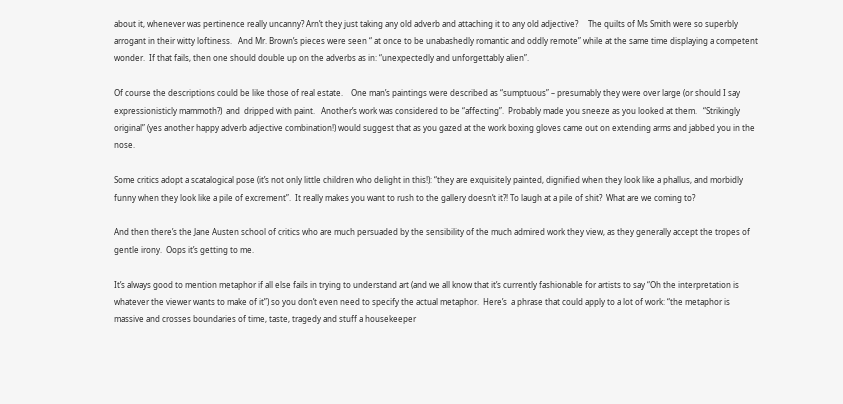about it, whenever was pertinence really uncanny? Arn’t they just taking any old adverb and attaching it to any old adjective?     The quilts of Ms Smith were so superbly arrogant in their witty loftiness.   And Mr. Brown’s pieces were seen “ at once to be unabashedly romantic and oddly remote” while at the same time displaying a competent wonder.  If that fails, then one should double up on the adverbs as in: “unexpectedly and unforgettably alien”.

Of course the descriptions could be like those of real estate.    One man’s paintings were described as “sumptuous” – presumably they were over large (or should I say expressionisticly mammoth?)  and  dripped with paint.   Another’s work was considered to be “affecting”.  Probably made you sneeze as you looked at them.   “Strikingly original” (yes another happy adverb adjective combination!) would suggest that as you gazed at the work boxing gloves came out on extending arms and jabbed you in the nose.

Some critics adopt a scatalogical pose (it’s not only little children who delight in this!): “they are exquisitely painted, dignified when they look like a phallus, and morbidly funny when they look like a pile of excrement”.  It really makes you want to rush to the gallery doesn’t it?! To laugh at a pile of shit?  What are we coming to?

And then there’s the Jane Austen school of critics who are much persuaded by the sensibility of the much admired work they view, as they generally accept the tropes of gentle irony.  Oops it’s getting to me.

It’s always good to mention metaphor if all else fails in trying to understand art (and we all know that it’s currently fashionable for artists to say “Oh the interpretation is whatever the viewer wants to make of it”) so you don’t even need to specify the actual metaphor.  Here’s  a phrase that could apply to a lot of work: “the metaphor is massive and crosses boundaries of time, taste, tragedy and stuff a housekeeper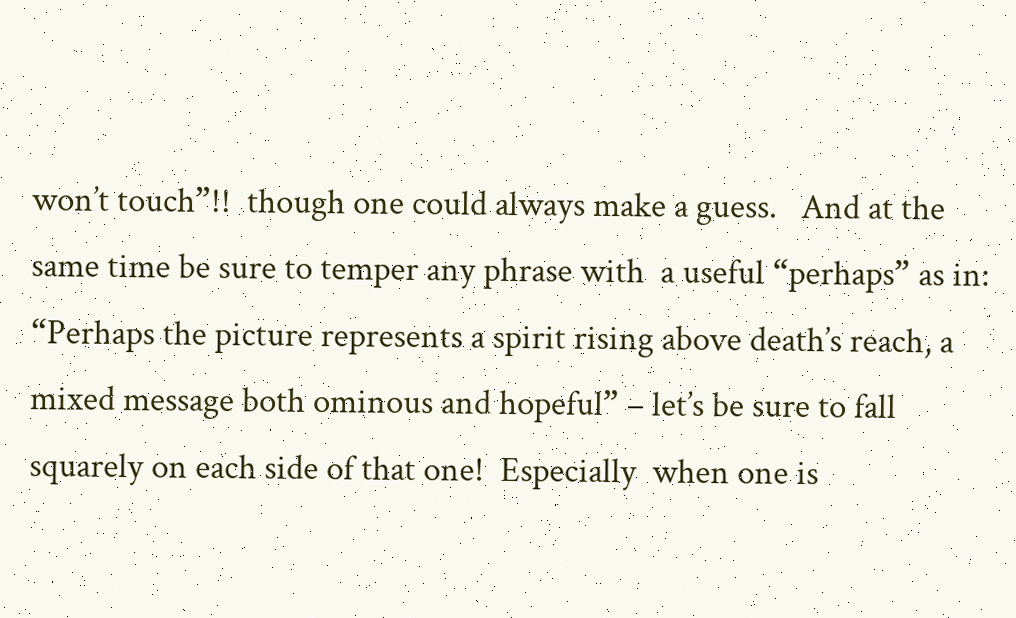won’t touch”!!  though one could always make a guess.   And at the same time be sure to temper any phrase with  a useful “perhaps” as in: “Perhaps the picture represents a spirit rising above death’s reach, a mixed message both ominous and hopeful” – let’s be sure to fall squarely on each side of that one!  Especially  when one is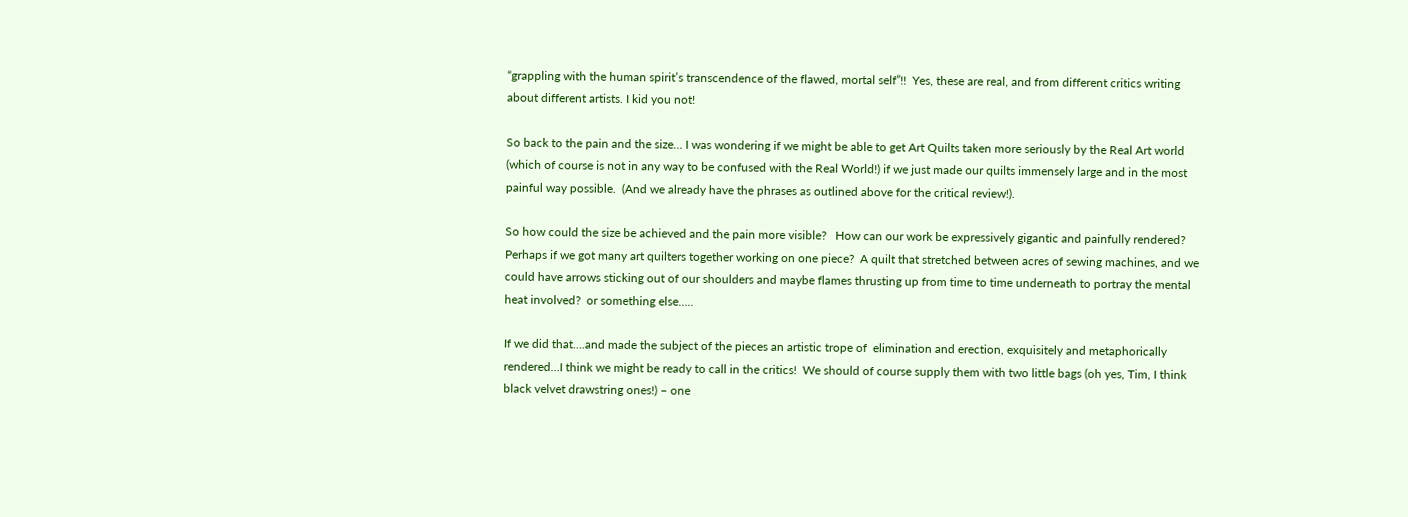“grappling with the human spirit’s transcendence of the flawed, mortal self”!!  Yes, these are real, and from different critics writing about different artists. I kid you not!

So back to the pain and the size… I was wondering if we might be able to get Art Quilts taken more seriously by the Real Art world (which of course is not in any way to be confused with the Real World!) if we just made our quilts immensely large and in the most painful way possible.  (And we already have the phrases as outlined above for the critical review!).

So how could the size be achieved and the pain more visible?   How can our work be expressively gigantic and painfully rendered?  Perhaps if we got many art quilters together working on one piece?  A quilt that stretched between acres of sewing machines, and we could have arrows sticking out of our shoulders and maybe flames thrusting up from time to time underneath to portray the mental heat involved?  or something else…..

If we did that….and made the subject of the pieces an artistic trope of  elimination and erection, exquisitely and metaphorically rendered…I think we might be ready to call in the critics!  We should of course supply them with two little bags (oh yes, Tim, I think black velvet drawstring ones!) – one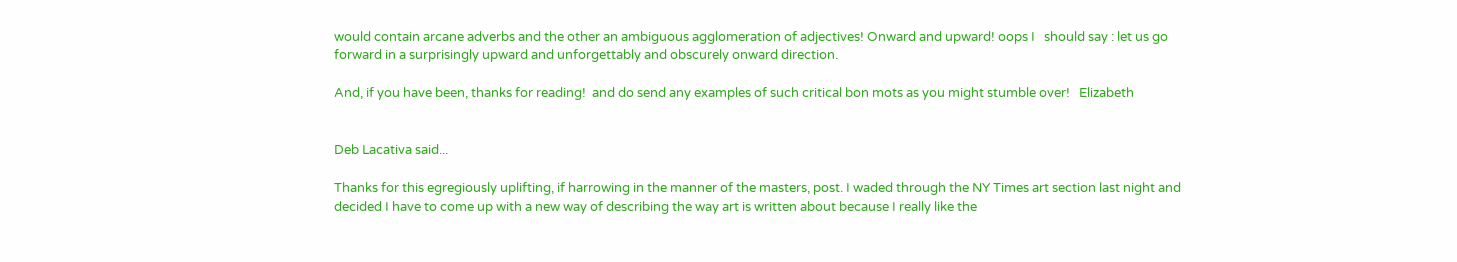would contain arcane adverbs and the other an ambiguous agglomeration of adjectives! Onward and upward! oops I   should say : let us go forward in a surprisingly upward and unforgettably and obscurely onward direction.

And, if you have been, thanks for reading!  and do send any examples of such critical bon mots as you might stumble over!   Elizabeth


Deb Lacativa said...

Thanks for this egregiously uplifting, if harrowing in the manner of the masters, post. I waded through the NY Times art section last night and decided I have to come up with a new way of describing the way art is written about because I really like the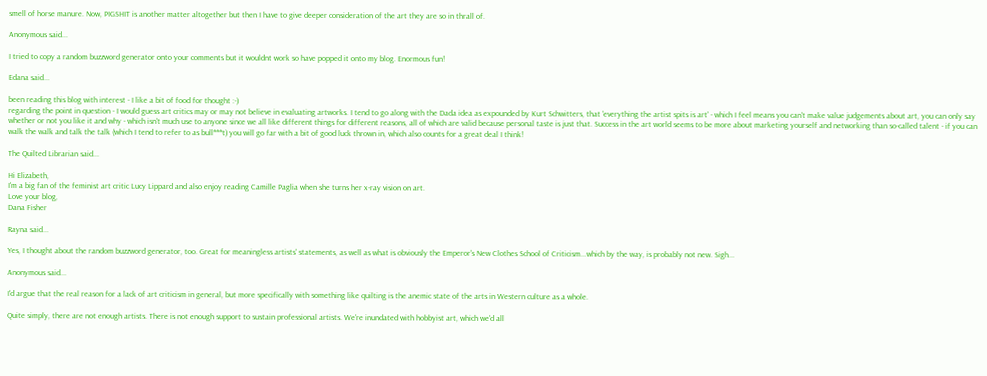smell of horse manure. Now, PIGSHIT is another matter altogether but then I have to give deeper consideration of the art they are so in thrall of.

Anonymous said...

I tried to copy a random buzzword generator onto your comments but it wouldnt work so have popped it onto my blog. Enormous fun!

Edana said...

been reading this blog with interest - I like a bit of food for thought :-)
regarding the point in question - I would guess art critics may or may not believe in evaluating artworks. I tend to go along with the Dada idea as expounded by Kurt Schwitters, that 'everything the artist spits is art' - which I feel means you can't make value judgements about art, you can only say whether or not you like it and why - which isn't much use to anyone since we all like different things for different reasons, all of which are valid because personal taste is just that. Success in the art world seems to be more about marketing yourself and networking than so-called talent - if you can walk the walk and talk the talk (which I tend to refer to as bull***t) you will go far with a bit of good luck thrown in, which also counts for a great deal I think!

The Quilted Librarian said...

Hi Elizabeth,
I'm a big fan of the feminist art critic Lucy Lippard and also enjoy reading Camille Paglia when she turns her x-ray vision on art.
Love your blog,
Dana Fisher

Rayna said...

Yes, I thought about the random buzzword generator, too. Great for meaningless artists' statements, as well as what is obviously the Emperor's New Clothes School of Criticism...which by the way, is probably not new. Sigh...

Anonymous said...

I'd argue that the real reason for a lack of art criticism in general, but more specifically with something like quilting is the anemic state of the arts in Western culture as a whole.

Quite simply, there are not enough artists. There is not enough support to sustain professional artists. We're inundated with hobbyist art, which we'd all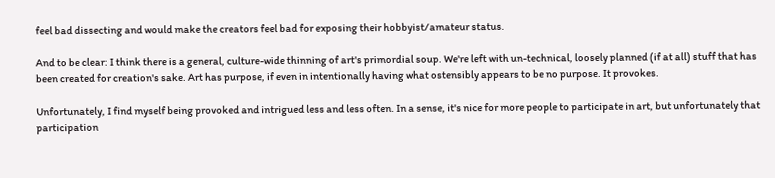feel bad dissecting and would make the creators feel bad for exposing their hobbyist/amateur status.

And to be clear: I think there is a general, culture-wide thinning of art's primordial soup. We're left with un-technical, loosely planned (if at all) stuff that has been created for creation's sake. Art has purpose, if even in intentionally having what ostensibly appears to be no purpose. It provokes.

Unfortunately, I find myself being provoked and intrigued less and less often. In a sense, it's nice for more people to participate in art, but unfortunately that participation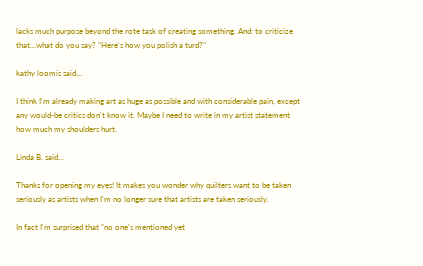lacks much purpose beyond the rote task of creating something. And: to criticize that...what do you say? "Here's how you polish a turd?"

kathy loomis said...

I think I'm already making art as huge as possible and with considerable pain, except any would-be critics don't know it. Maybe I need to write in my artist statement how much my shoulders hurt.

Linda B. said...

Thanks for opening my eyes! It makes you wonder why quilters want to be taken seriously as artists when I'm no longer sure that artists are taken seriously.

In fact I'm surprised that "no one's mentioned yet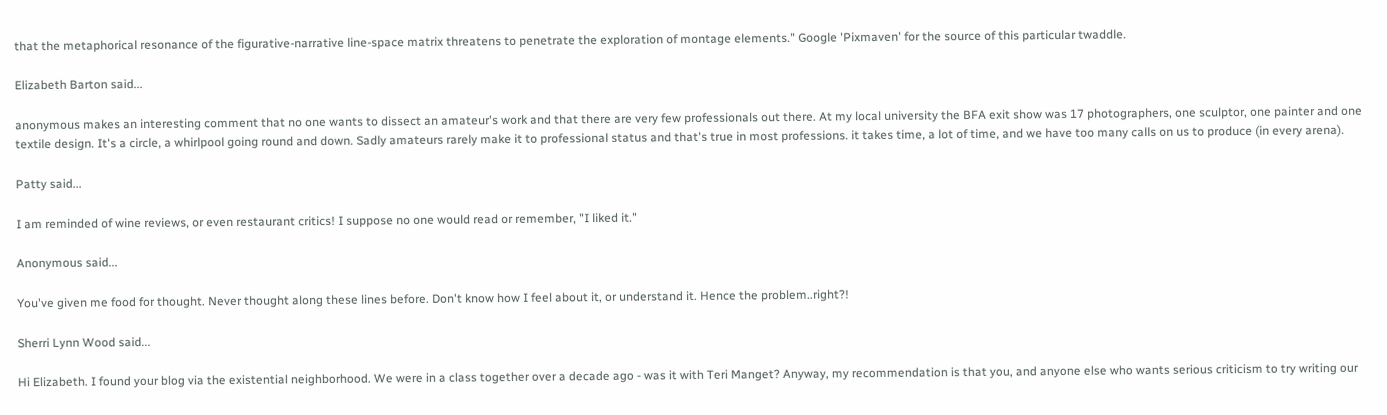that the metaphorical resonance of the figurative-narrative line-space matrix threatens to penetrate the exploration of montage elements." Google 'Pixmaven' for the source of this particular twaddle.

Elizabeth Barton said...

anonymous makes an interesting comment that no one wants to dissect an amateur's work and that there are very few professionals out there. At my local university the BFA exit show was 17 photographers, one sculptor, one painter and one textile design. It's a circle, a whirlpool going round and down. Sadly amateurs rarely make it to professional status and that's true in most professions. it takes time, a lot of time, and we have too many calls on us to produce (in every arena).

Patty said...

I am reminded of wine reviews, or even restaurant critics! I suppose no one would read or remember, "I liked it."

Anonymous said...

You've given me food for thought. Never thought along these lines before. Don't know how I feel about it, or understand it. Hence the problem..right?!

Sherri Lynn Wood said...

Hi Elizabeth. I found your blog via the existential neighborhood. We were in a class together over a decade ago - was it with Teri Manget? Anyway, my recommendation is that you, and anyone else who wants serious criticism to try writing our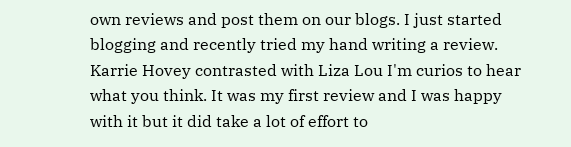own reviews and post them on our blogs. I just started blogging and recently tried my hand writing a review. Karrie Hovey contrasted with Liza Lou I'm curios to hear what you think. It was my first review and I was happy with it but it did take a lot of effort to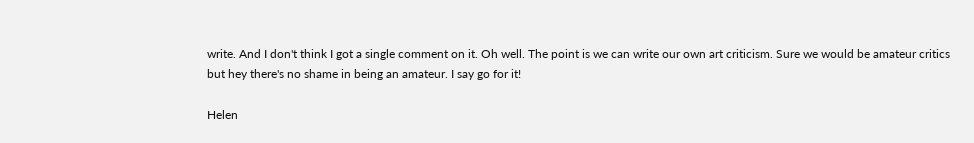write. And I don't think I got a single comment on it. Oh well. The point is we can write our own art criticism. Sure we would be amateur critics but hey there's no shame in being an amateur. I say go for it!

Helen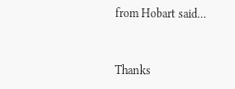from Hobart said...


Thanks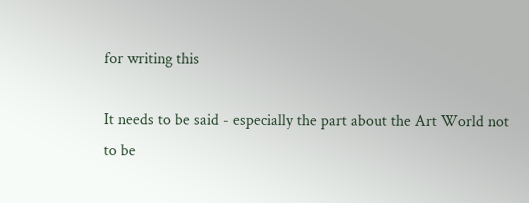for writing this

It needs to be said - especially the part about the Art World not to be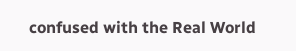confused with the Real World